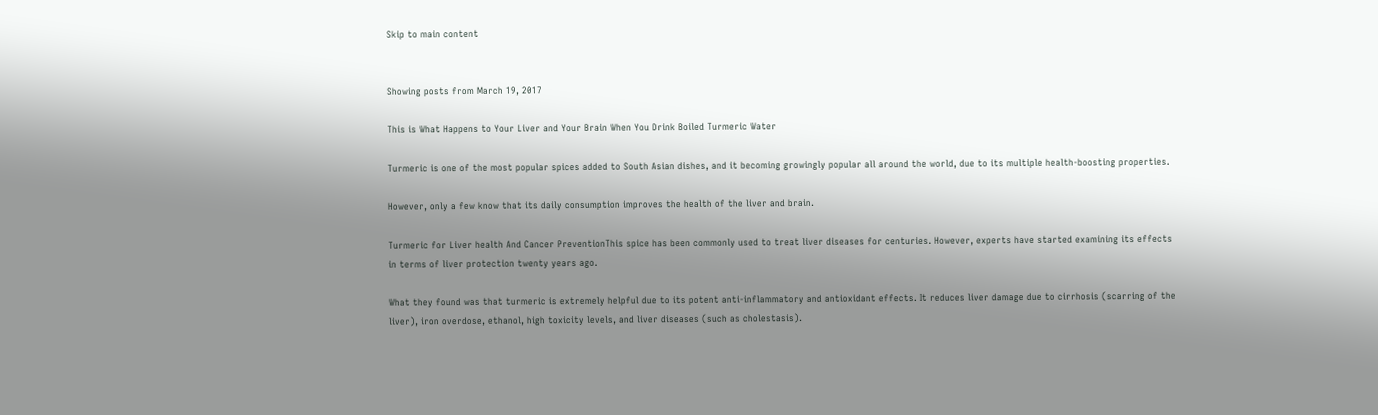Skip to main content


Showing posts from March 19, 2017

This is What Happens to Your Liver and Your Brain When You Drink Boiled Turmeric Water

Turmeric is one of the most popular spices added to South Asian dishes, and it becoming growingly popular all around the world, due to its multiple health-boosting properties.

However, only a few know that its daily consumption improves the health of the liver and brain.

Turmeric for Liver health And Cancer PreventionThis spice has been commonly used to treat liver diseases for centuries. However, experts have started examining its effects in terms of liver protection twenty years ago.

What they found was that turmeric is extremely helpful due to its potent anti-inflammatory and antioxidant effects. It reduces liver damage due to cirrhosis (scarring of the liver), iron overdose, ethanol, high toxicity levels, and liver diseases (such as cholestasis).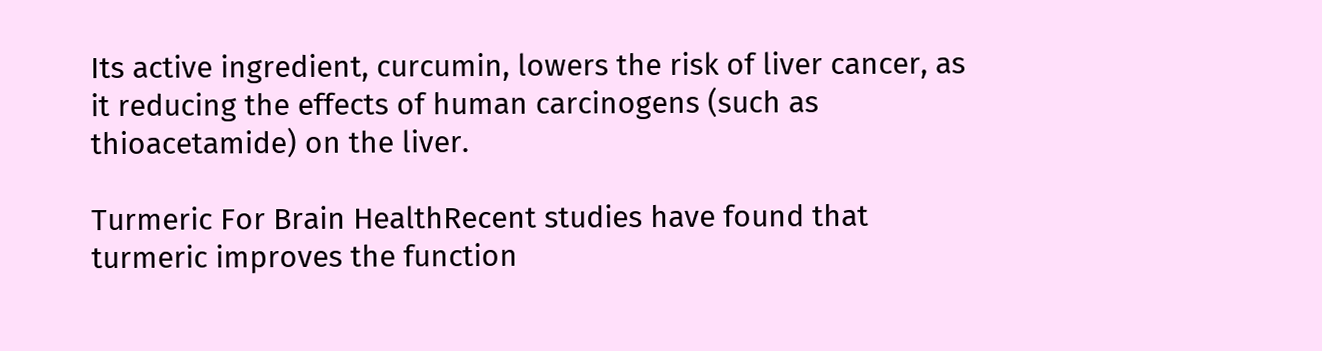Its active ingredient, curcumin, lowers the risk of liver cancer, as it reducing the effects of human carcinogens (such as thioacetamide) on the liver.

Turmeric For Brain HealthRecent studies have found that turmeric improves the function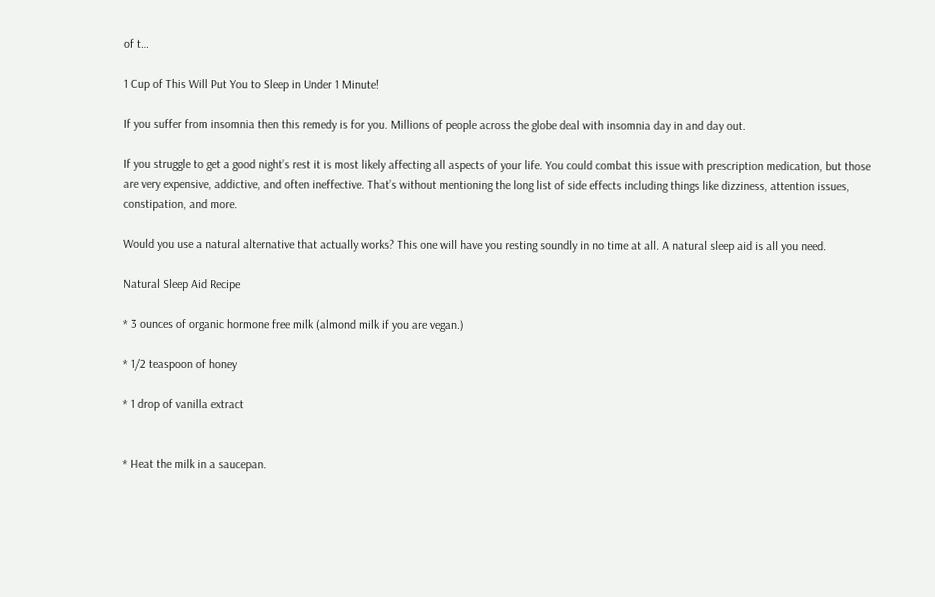of t…

1 Cup of This Will Put You to Sleep in Under 1 Minute!

If you suffer from insomnia then this remedy is for you. Millions of people across the globe deal with insomnia day in and day out.

If you struggle to get a good night’s rest it is most likely affecting all aspects of your life. You could combat this issue with prescription medication, but those are very expensive, addictive, and often ineffective. That’s without mentioning the long list of side effects including things like dizziness, attention issues, constipation, and more.

Would you use a natural alternative that actually works? This one will have you resting soundly in no time at all. A natural sleep aid is all you need.

Natural Sleep Aid Recipe

* 3 ounces of organic hormone free milk (almond milk if you are vegan.)

* 1/2 teaspoon of honey

* 1 drop of vanilla extract


* Heat the milk in a saucepan.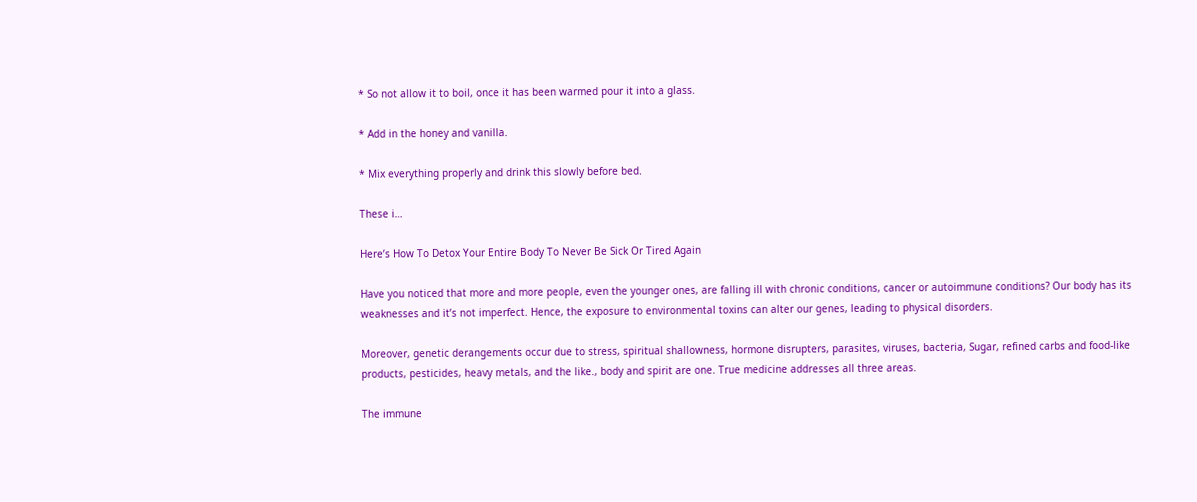* So not allow it to boil, once it has been warmed pour it into a glass.

* Add in the honey and vanilla.

* Mix everything properly and drink this slowly before bed.

These i…

Here’s How To Detox Your Entire Body To Never Be Sick Or Tired Again

Have you noticed that more and more people, even the younger ones, are falling ill with chronic conditions, cancer or autoimmune conditions? Our body has its weaknesses and it’s not imperfect. Hence, the exposure to environmental toxins can alter our genes, leading to physical disorders.

Moreover, genetic derangements occur due to stress, spiritual shallowness, hormone disrupters, parasites, viruses, bacteria, Sugar, refined carbs and food-like products, pesticides, heavy metals, and the like., body and spirit are one. True medicine addresses all three areas.

The immune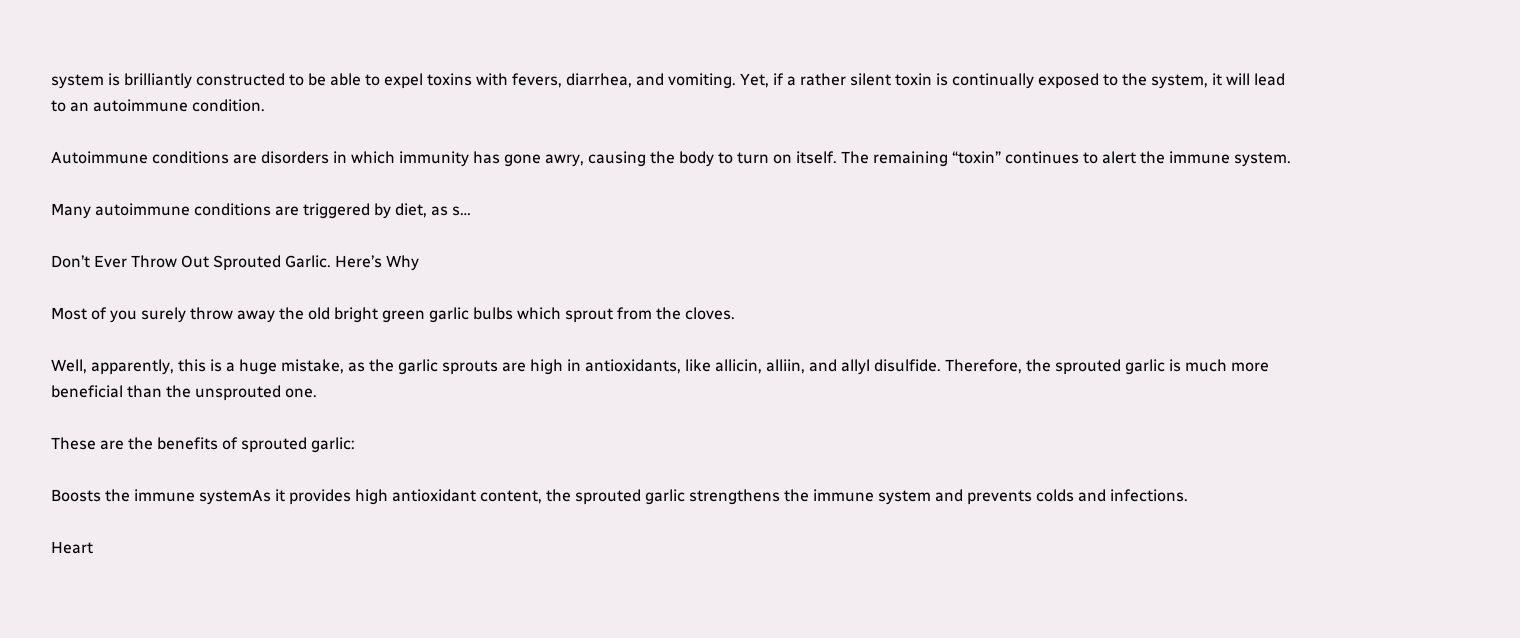system is brilliantly constructed to be able to expel toxins with fevers, diarrhea, and vomiting. Yet, if a rather silent toxin is continually exposed to the system, it will lead to an autoimmune condition.

Autoimmune conditions are disorders in which immunity has gone awry, causing the body to turn on itself. The remaining “toxin” continues to alert the immune system.

Many autoimmune conditions are triggered by diet, as s…

Don’t Ever Throw Out Sprouted Garlic. Here’s Why

Most of you surely throw away the old bright green garlic bulbs which sprout from the cloves.

Well, apparently, this is a huge mistake, as the garlic sprouts are high in antioxidants, like allicin, alliin, and allyl disulfide. Therefore, the sprouted garlic is much more beneficial than the unsprouted one.

These are the benefits of sprouted garlic:

Boosts the immune systemAs it provides high antioxidant content, the sprouted garlic strengthens the immune system and prevents colds and infections.

Heart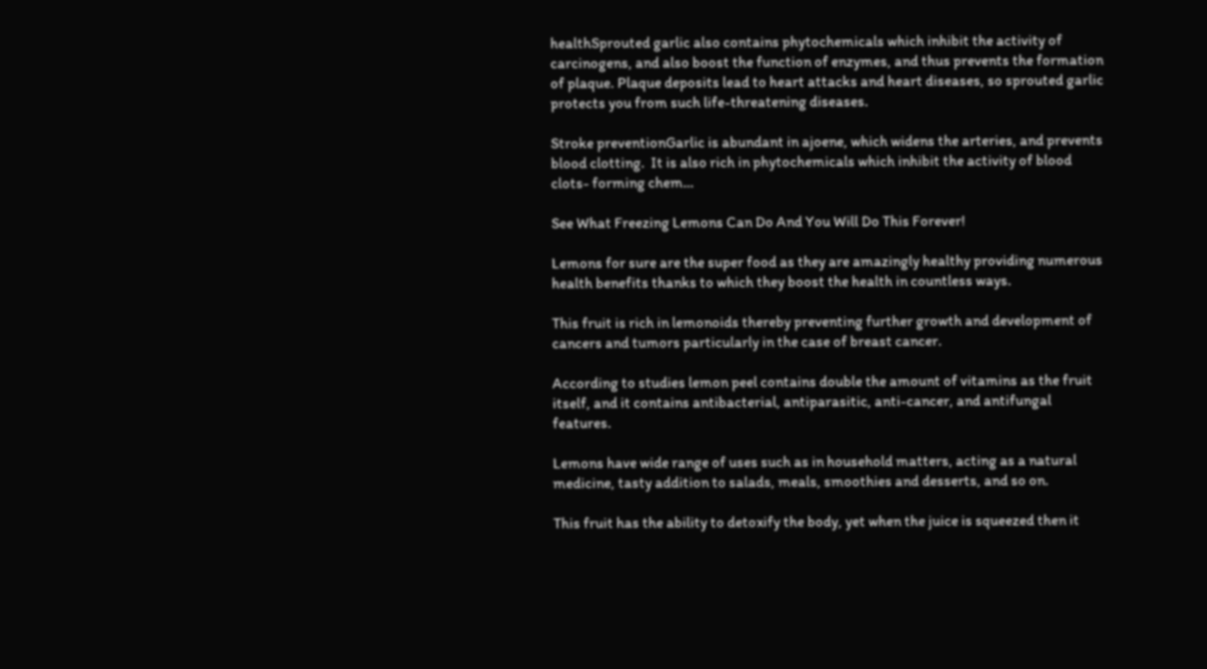healthSprouted garlic also contains phytochemicals which inhibit the activity of carcinogens, and also boost the function of enzymes, and thus prevents the formation of plaque. Plaque deposits lead to heart attacks and heart diseases, so sprouted garlic protects you from such life-threatening diseases.

Stroke preventionGarlic is abundant in ajoene, which widens the arteries, and prevents blood clotting.  It is also rich in phytochemicals which inhibit the activity of blood clots- forming chem…

See What Freezing Lemons Can Do And You Will Do This Forever!

Lemons for sure are the super food as they are amazingly healthy providing numerous health benefits thanks to which they boost the health in countless ways.

This fruit is rich in lemonoids thereby preventing further growth and development of cancers and tumors particularly in the case of breast cancer.

According to studies lemon peel contains double the amount of vitamins as the fruit itself, and it contains antibacterial, antiparasitic, anti-cancer, and antifungal features.

Lemons have wide range of uses such as in household matters, acting as a natural medicine, tasty addition to salads, meals, smoothies and desserts, and so on.

This fruit has the ability to detoxify the body, yet when the juice is squeezed then it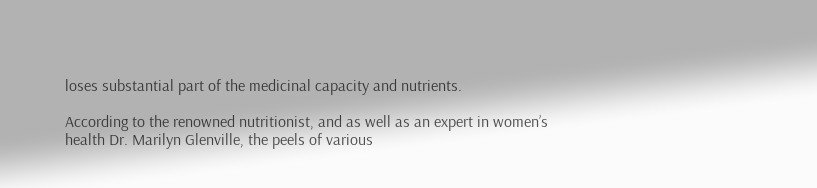loses substantial part of the medicinal capacity and nutrients.

According to the renowned nutritionist, and as well as an expert in women’s health Dr. Marilyn Glenville, the peels of various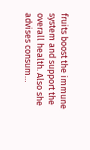fruits boost the immune system and support the overall health. Also she advises consum…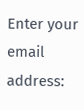Enter your email address: